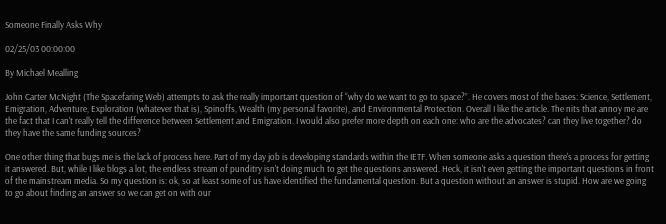Someone Finally Asks Why

02/25/03 00:00:00

By Michael Mealling

John Carter McNight (The Spacefaring Web) attempts to ask the really important question of “why do we want to go to space?”. He covers most of the bases: Science, Settlement, Emigration, Adventure, Exploration (whatever that is), Spinoffs, Wealth (my personal favorite), and Environmental Protection. Overall I like the article. The nits that annoy me are the fact that I can't really tell the difference between Settlement and Emigration. I would also prefer more depth on each one: who are the advocates? can they live together? do they have the same funding sources?

One other thing that bugs me is the lack of process here. Part of my day job is developing standards within the IETF. When someone asks a question there's a process for getting it answered. But, while I like blogs a lot, the endless stream of punditry isn't doing much to get the questions answered. Heck, it isn't even getting the important questions in front of the mainstream media. So my question is: ok, so at least some of us have identified the fundamental question. But a question without an answer is stupid. How are we going to go about finding an answer so we can get on with our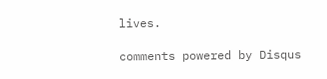lives.

comments powered by Disqus